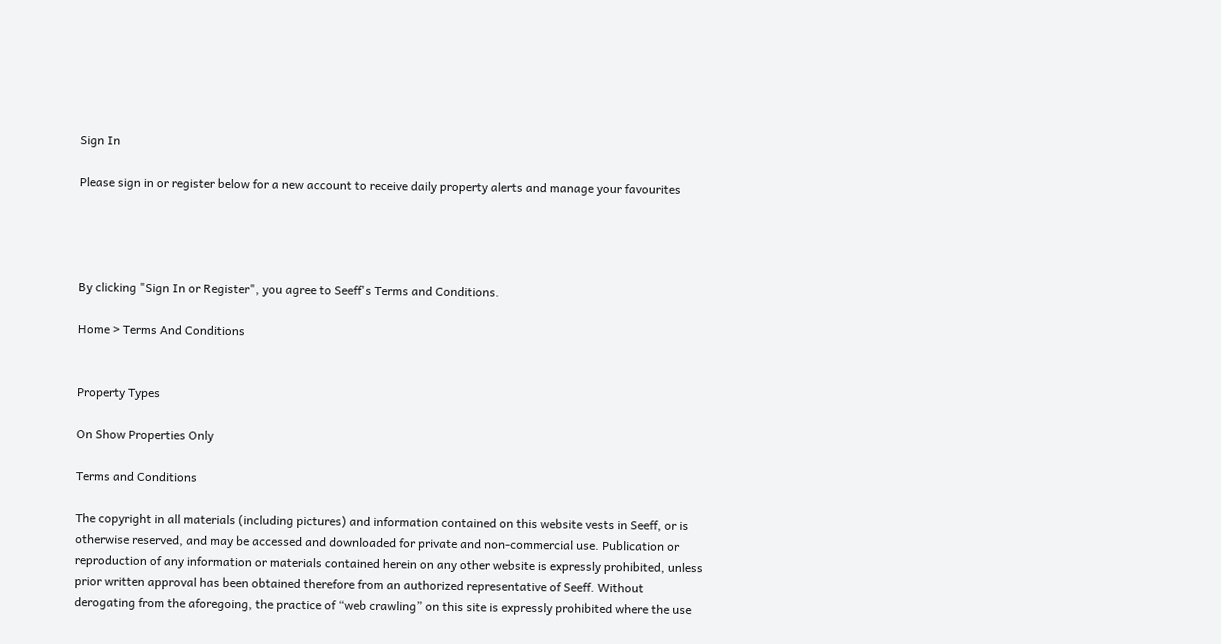Sign In

Please sign in or register below for a new account to receive daily property alerts and manage your favourites




By clicking "Sign In or Register", you agree to Seeff's Terms and Conditions.

Home > Terms And Conditions


Property Types

On Show Properties Only

Terms and Conditions

The copyright in all materials (including pictures) and information contained on this website vests in Seeff, or is otherwise reserved, and may be accessed and downloaded for private and non-commercial use. Publication or reproduction of any information or materials contained herein on any other website is expressly prohibited, unless prior written approval has been obtained therefore from an authorized representative of Seeff. Without derogating from the aforegoing, the practice of “web crawling” on this site is expressly prohibited where the use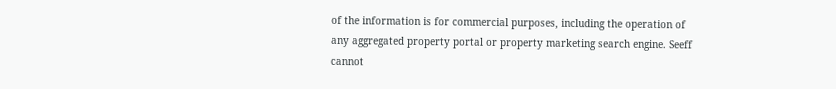of the information is for commercial purposes, including the operation of any aggregated property portal or property marketing search engine. Seeff cannot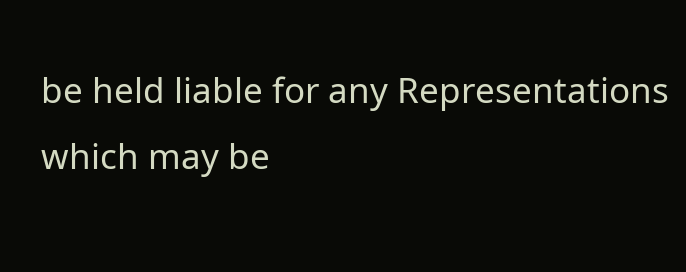be held liable for any Representations which may be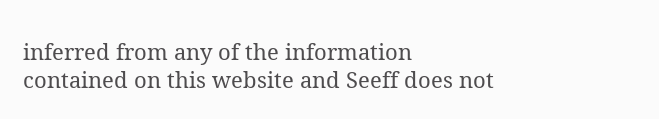inferred from any of the information contained on this website and Seeff does not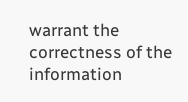warrant the correctness of the information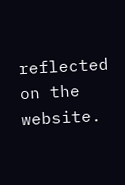reflected on the website.